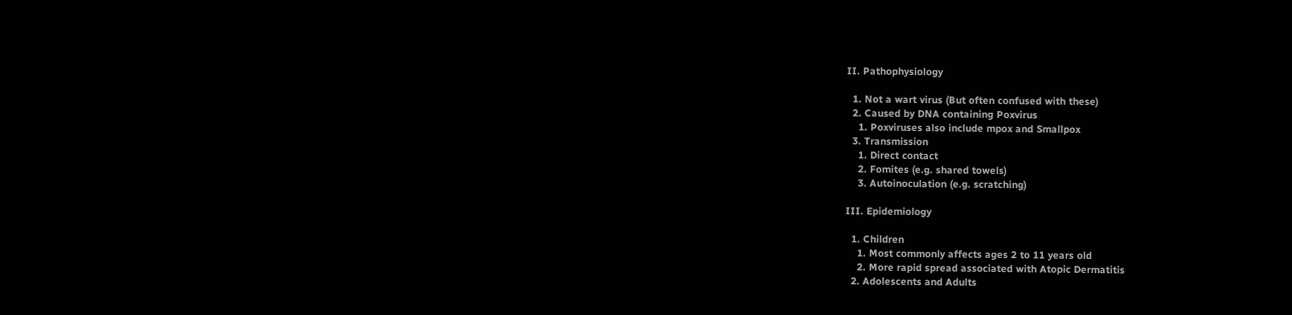II. Pathophysiology

  1. Not a wart virus (But often confused with these)
  2. Caused by DNA containing Poxvirus
    1. Poxviruses also include mpox and Smallpox
  3. Transmission
    1. Direct contact
    2. Fomites (e.g. shared towels)
    3. Autoinoculation (e.g. scratching)

III. Epidemiology

  1. Children
    1. Most commonly affects ages 2 to 11 years old
    2. More rapid spread associated with Atopic Dermatitis
  2. Adolescents and Adults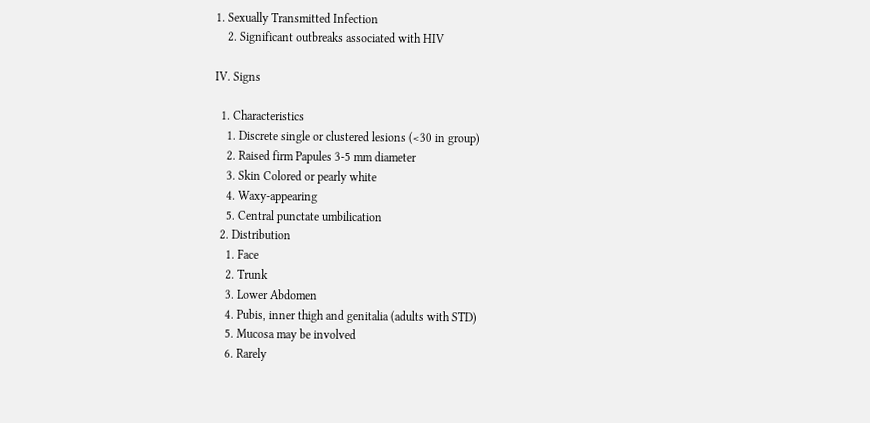1. Sexually Transmitted Infection
    2. Significant outbreaks associated with HIV

IV. Signs

  1. Characteristics
    1. Discrete single or clustered lesions (<30 in group)
    2. Raised firm Papules 3-5 mm diameter
    3. Skin Colored or pearly white
    4. Waxy-appearing
    5. Central punctate umbilication
  2. Distribution
    1. Face
    2. Trunk
    3. Lower Abdomen
    4. Pubis, inner thigh and genitalia (adults with STD)
    5. Mucosa may be involved
    6. Rarely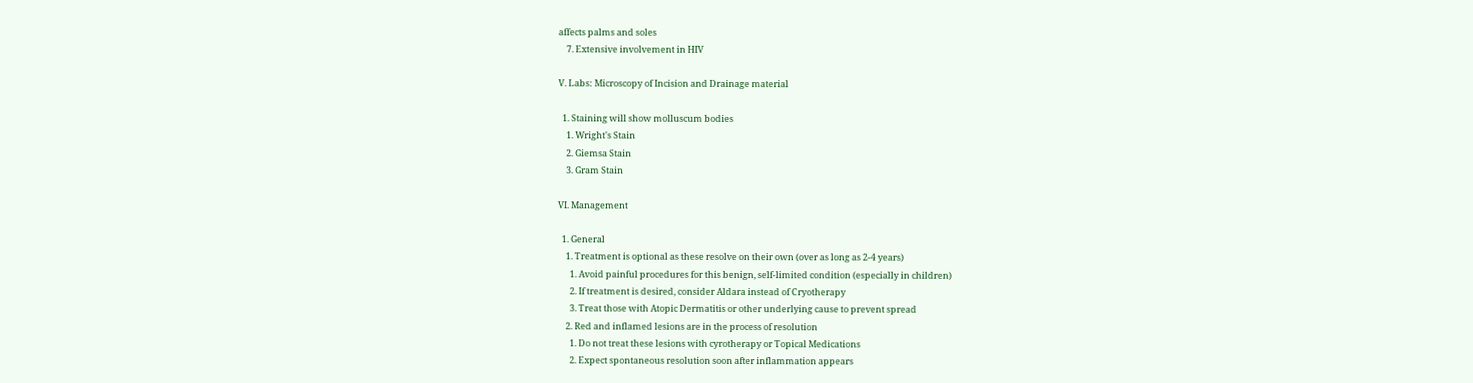affects palms and soles
    7. Extensive involvement in HIV

V. Labs: Microscopy of Incision and Drainage material

  1. Staining will show molluscum bodies
    1. Wright's Stain
    2. Giemsa Stain
    3. Gram Stain

VI. Management

  1. General
    1. Treatment is optional as these resolve on their own (over as long as 2-4 years)
      1. Avoid painful procedures for this benign, self-limited condition (especially in children)
      2. If treatment is desired, consider Aldara instead of Cryotherapy
      3. Treat those with Atopic Dermatitis or other underlying cause to prevent spread
    2. Red and inflamed lesions are in the process of resolution
      1. Do not treat these lesions with cyrotherapy or Topical Medications
      2. Expect spontaneous resolution soon after inflammation appears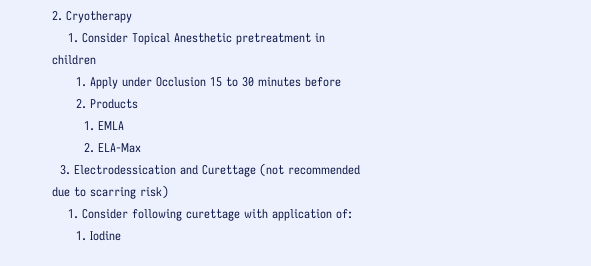2. Cryotherapy
    1. Consider Topical Anesthetic pretreatment in children
      1. Apply under Occlusion 15 to 30 minutes before
      2. Products
        1. EMLA
        2. ELA-Max
  3. Electrodessication and Curettage (not recommended due to scarring risk)
    1. Consider following curettage with application of:
      1. Iodine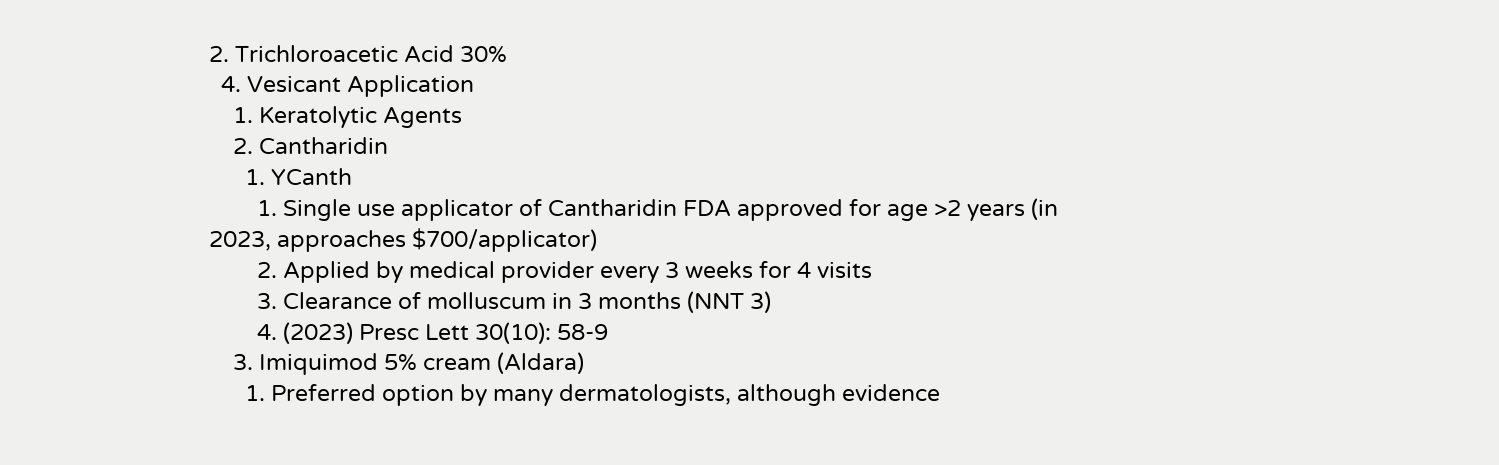2. Trichloroacetic Acid 30%
  4. Vesicant Application
    1. Keratolytic Agents
    2. Cantharidin
      1. YCanth
        1. Single use applicator of Cantharidin FDA approved for age >2 years (in 2023, approaches $700/applicator)
        2. Applied by medical provider every 3 weeks for 4 visits
        3. Clearance of molluscum in 3 months (NNT 3)
        4. (2023) Presc Lett 30(10): 58-9
    3. Imiquimod 5% cream (Aldara)
      1. Preferred option by many dermatologists, although evidence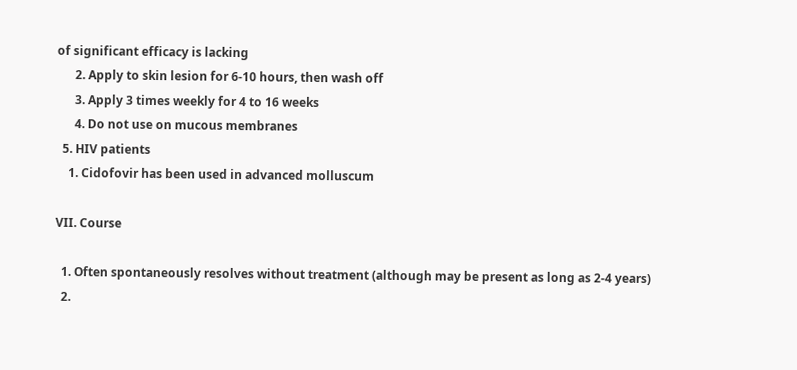of significant efficacy is lacking
      2. Apply to skin lesion for 6-10 hours, then wash off
      3. Apply 3 times weekly for 4 to 16 weeks
      4. Do not use on mucous membranes
  5. HIV patients
    1. Cidofovir has been used in advanced molluscum

VII. Course

  1. Often spontaneously resolves without treatment (although may be present as long as 2-4 years)
  2.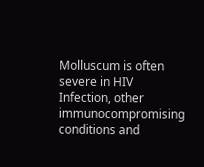Molluscum is often severe in HIV Infection, other immunocompromising conditions and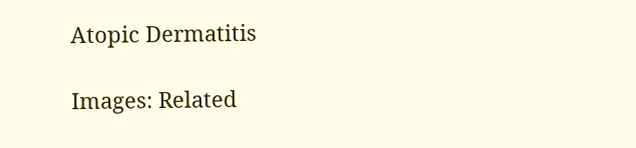Atopic Dermatitis

Images: Related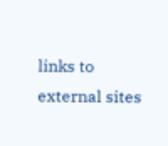links to external sites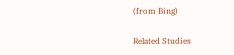(from Bing)

Related Studies